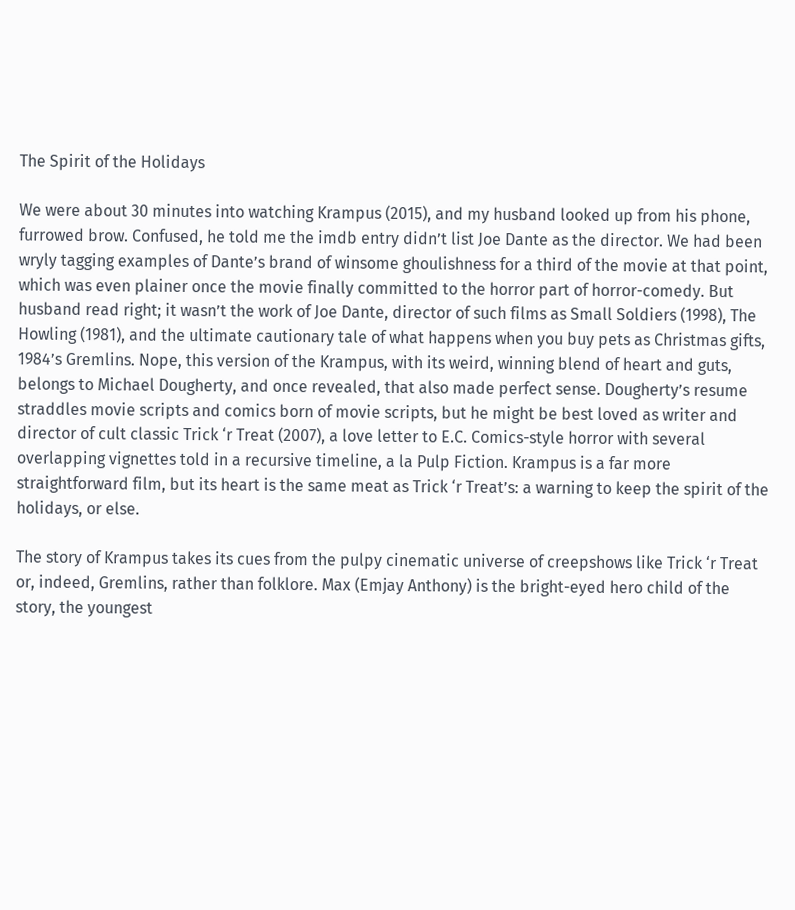The Spirit of the Holidays

We were about 30 minutes into watching Krampus (2015), and my husband looked up from his phone, furrowed brow. Confused, he told me the imdb entry didn’t list Joe Dante as the director. We had been wryly tagging examples of Dante’s brand of winsome ghoulishness for a third of the movie at that point, which was even plainer once the movie finally committed to the horror part of horror-comedy. But husband read right; it wasn’t the work of Joe Dante, director of such films as Small Soldiers (1998), The Howling (1981), and the ultimate cautionary tale of what happens when you buy pets as Christmas gifts, 1984’s Gremlins. Nope, this version of the Krampus, with its weird, winning blend of heart and guts, belongs to Michael Dougherty, and once revealed, that also made perfect sense. Dougherty’s resume straddles movie scripts and comics born of movie scripts, but he might be best loved as writer and director of cult classic Trick ‘r Treat (2007), a love letter to E.C. Comics-style horror with several overlapping vignettes told in a recursive timeline, a la Pulp Fiction. Krampus is a far more straightforward film, but its heart is the same meat as Trick ‘r Treat’s: a warning to keep the spirit of the holidays, or else.

The story of Krampus takes its cues from the pulpy cinematic universe of creepshows like Trick ‘r Treat  or, indeed, Gremlins, rather than folklore. Max (Emjay Anthony) is the bright-eyed hero child of the story, the youngest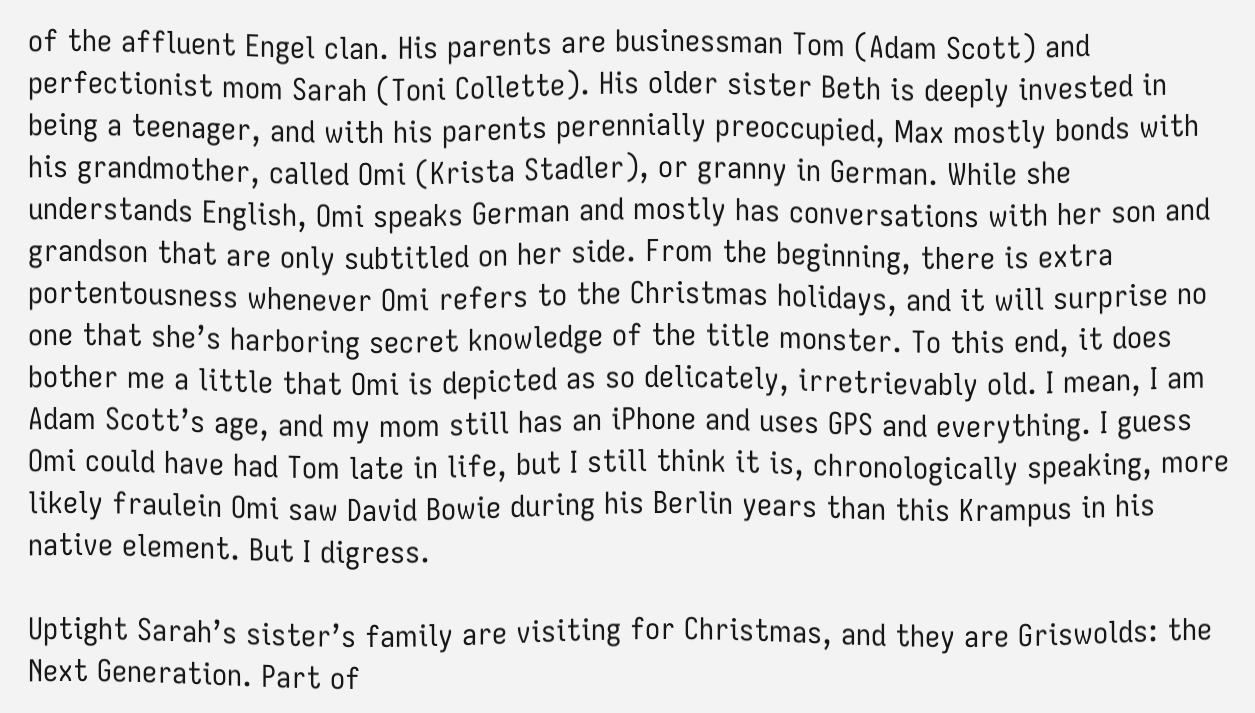of the affluent Engel clan. His parents are businessman Tom (Adam Scott) and perfectionist mom Sarah (Toni Collette). His older sister Beth is deeply invested in being a teenager, and with his parents perennially preoccupied, Max mostly bonds with his grandmother, called Omi (Krista Stadler), or granny in German. While she understands English, Omi speaks German and mostly has conversations with her son and grandson that are only subtitled on her side. From the beginning, there is extra portentousness whenever Omi refers to the Christmas holidays, and it will surprise no one that she’s harboring secret knowledge of the title monster. To this end, it does bother me a little that Omi is depicted as so delicately, irretrievably old. I mean, I am Adam Scott’s age, and my mom still has an iPhone and uses GPS and everything. I guess Omi could have had Tom late in life, but I still think it is, chronologically speaking, more likely fraulein Omi saw David Bowie during his Berlin years than this Krampus in his native element. But I digress.

Uptight Sarah’s sister’s family are visiting for Christmas, and they are Griswolds: the Next Generation. Part of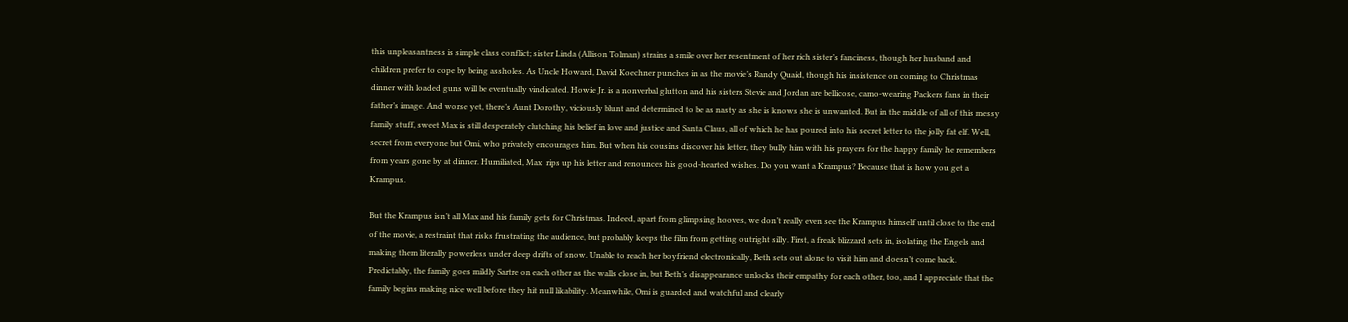this unpleasantness is simple class conflict; sister Linda (Allison Tolman) strains a smile over her resentment of her rich sister’s fanciness, though her husband and children prefer to cope by being assholes. As Uncle Howard, David Koechner punches in as the movie’s Randy Quaid, though his insistence on coming to Christmas dinner with loaded guns will be eventually vindicated. Howie Jr. is a nonverbal glutton and his sisters Stevie and Jordan are bellicose, camo-wearing Packers fans in their father’s image. And worse yet, there’s Aunt Dorothy, viciously blunt and determined to be as nasty as she is knows she is unwanted. But in the middle of all of this messy family stuff, sweet Max is still desperately clutching his belief in love and justice and Santa Claus, all of which he has poured into his secret letter to the jolly fat elf. Well, secret from everyone but Omi, who privately encourages him. But when his cousins discover his letter, they bully him with his prayers for the happy family he remembers from years gone by at dinner. Humiliated, Max  rips up his letter and renounces his good-hearted wishes. Do you want a Krampus? Because that is how you get a Krampus.

But the Krampus isn’t all Max and his family gets for Christmas. Indeed, apart from glimpsing hooves, we don’t really even see the Krampus himself until close to the end of the movie, a restraint that risks frustrating the audience, but probably keeps the film from getting outright silly. First, a freak blizzard sets in, isolating the Engels and making them literally powerless under deep drifts of snow. Unable to reach her boyfriend electronically, Beth sets out alone to visit him and doesn’t come back. Predictably, the family goes mildly Sartre on each other as the walls close in, but Beth’s disappearance unlocks their empathy for each other, too, and I appreciate that the family begins making nice well before they hit null likability. Meanwhile, Omi is guarded and watchful and clearly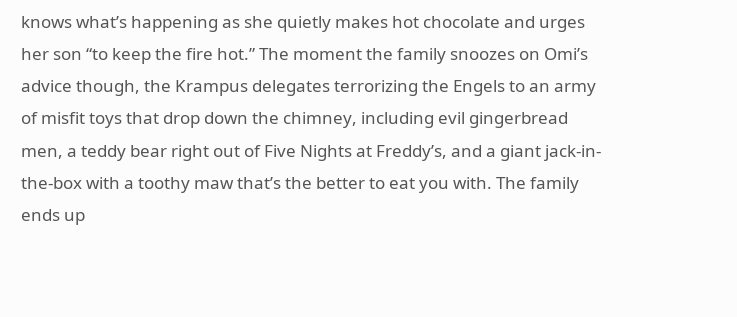knows what’s happening as she quietly makes hot chocolate and urges her son “to keep the fire hot.” The moment the family snoozes on Omi’s advice though, the Krampus delegates terrorizing the Engels to an army of misfit toys that drop down the chimney, including evil gingerbread men, a teddy bear right out of Five Nights at Freddy’s, and a giant jack-in-the-box with a toothy maw that’s the better to eat you with. The family ends up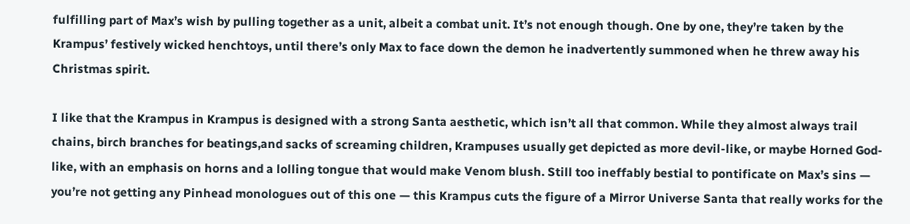fulfilling part of Max’s wish by pulling together as a unit, albeit a combat unit. It’s not enough though. One by one, they’re taken by the Krampus’ festively wicked henchtoys, until there’s only Max to face down the demon he inadvertently summoned when he threw away his Christmas spirit.

I like that the Krampus in Krampus is designed with a strong Santa aesthetic, which isn’t all that common. While they almost always trail chains, birch branches for beatings,and sacks of screaming children, Krampuses usually get depicted as more devil-like, or maybe Horned God-like, with an emphasis on horns and a lolling tongue that would make Venom blush. Still too ineffably bestial to pontificate on Max’s sins — you’re not getting any Pinhead monologues out of this one — this Krampus cuts the figure of a Mirror Universe Santa that really works for the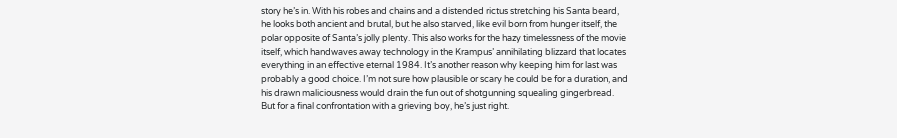story he’s in. With his robes and chains and a distended rictus stretching his Santa beard, he looks both ancient and brutal, but he also starved, like evil born from hunger itself, the polar opposite of Santa’s jolly plenty. This also works for the hazy timelessness of the movie itself, which handwaves away technology in the Krampus’ annihilating blizzard that locates everything in an effective eternal 1984. It’s another reason why keeping him for last was probably a good choice. I’m not sure how plausible or scary he could be for a duration, and his drawn maliciousness would drain the fun out of shotgunning squealing gingerbread. But for a final confrontation with a grieving boy, he’s just right.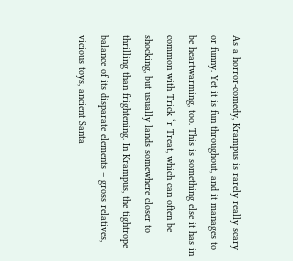As a horror-comedy, Krampus is rarely really scary or funny. Yet it is fun throughout, and it manages to be heartwarming, too. This is something else it has in common with Trick ‘r Treat, which can often be shocking, but usually lands somewhere closer to thrilling than frightening. In Krampus, the tightrope balance of its disparate elements – gross relatives, vicious toys, ancient Santa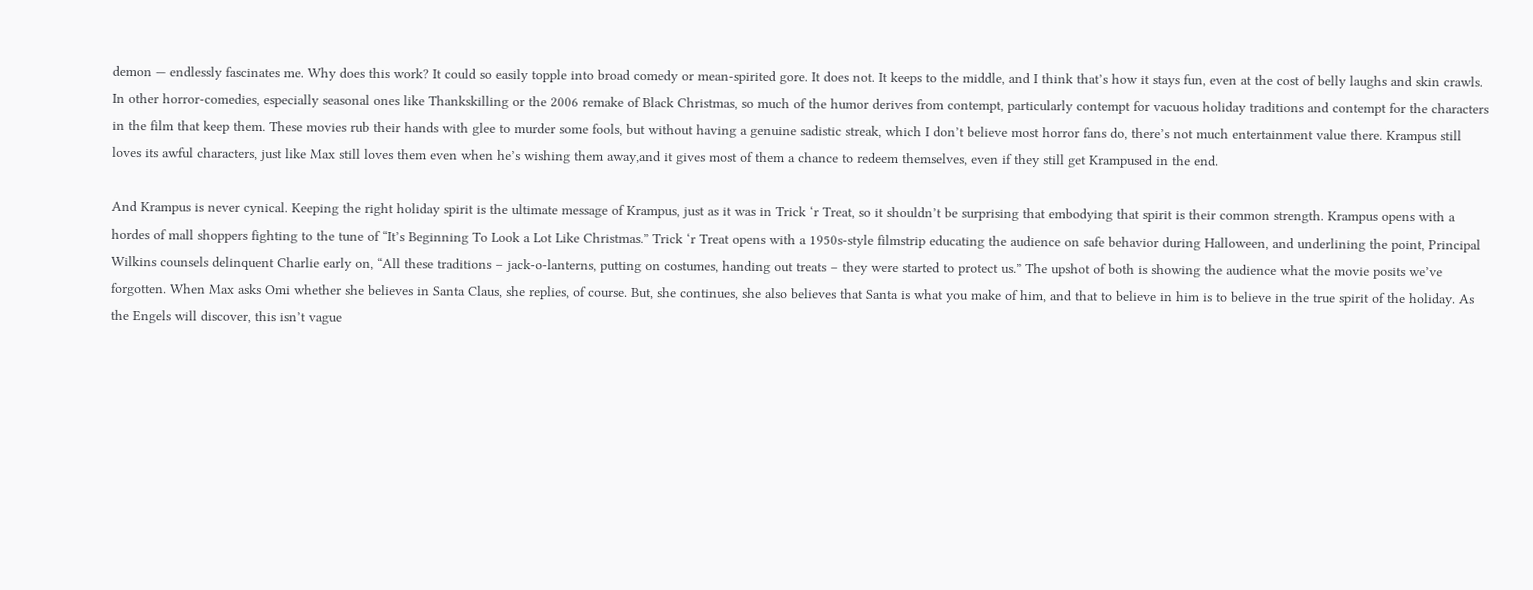demon — endlessly fascinates me. Why does this work? It could so easily topple into broad comedy or mean-spirited gore. It does not. It keeps to the middle, and I think that’s how it stays fun, even at the cost of belly laughs and skin crawls. In other horror-comedies, especially seasonal ones like Thankskilling or the 2006 remake of Black Christmas, so much of the humor derives from contempt, particularly contempt for vacuous holiday traditions and contempt for the characters in the film that keep them. These movies rub their hands with glee to murder some fools, but without having a genuine sadistic streak, which I don’t believe most horror fans do, there’s not much entertainment value there. Krampus still loves its awful characters, just like Max still loves them even when he’s wishing them away,and it gives most of them a chance to redeem themselves, even if they still get Krampused in the end.

And Krampus is never cynical. Keeping the right holiday spirit is the ultimate message of Krampus, just as it was in Trick ‘r Treat, so it shouldn’t be surprising that embodying that spirit is their common strength. Krampus opens with a hordes of mall shoppers fighting to the tune of “It’s Beginning To Look a Lot Like Christmas.” Trick ‘r Treat opens with a 1950s-style filmstrip educating the audience on safe behavior during Halloween, and underlining the point, Principal Wilkins counsels delinquent Charlie early on, “All these traditions – jack-o-lanterns, putting on costumes, handing out treats – they were started to protect us.” The upshot of both is showing the audience what the movie posits we’ve forgotten. When Max asks Omi whether she believes in Santa Claus, she replies, of course. But, she continues, she also believes that Santa is what you make of him, and that to believe in him is to believe in the true spirit of the holiday. As the Engels will discover, this isn’t vague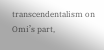transcendentalism on Omi’s part,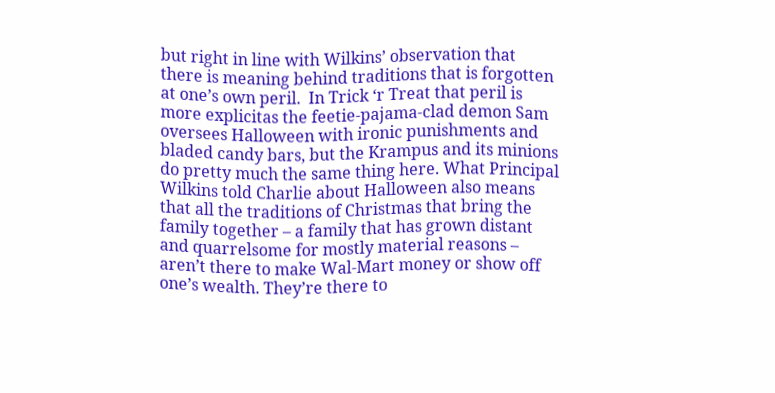but right in line with Wilkins’ observation that there is meaning behind traditions that is forgotten at one’s own peril.  In Trick ‘r Treat that peril is more explicitas the feetie-pajama-clad demon Sam oversees Halloween with ironic punishments and bladed candy bars, but the Krampus and its minions do pretty much the same thing here. What Principal Wilkins told Charlie about Halloween also means that all the traditions of Christmas that bring the family together – a family that has grown distant and quarrelsome for mostly material reasons – aren’t there to make Wal-Mart money or show off one’s wealth. They’re there to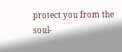protect you from the soul-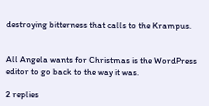destroying bitterness that calls to the Krampus.


All Angela wants for Christmas is the WordPress editor to go back to the way it was.

2 replies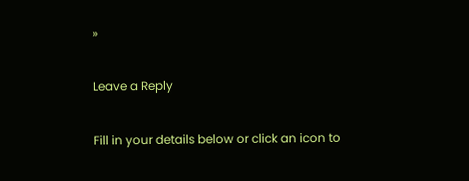»

Leave a Reply

Fill in your details below or click an icon to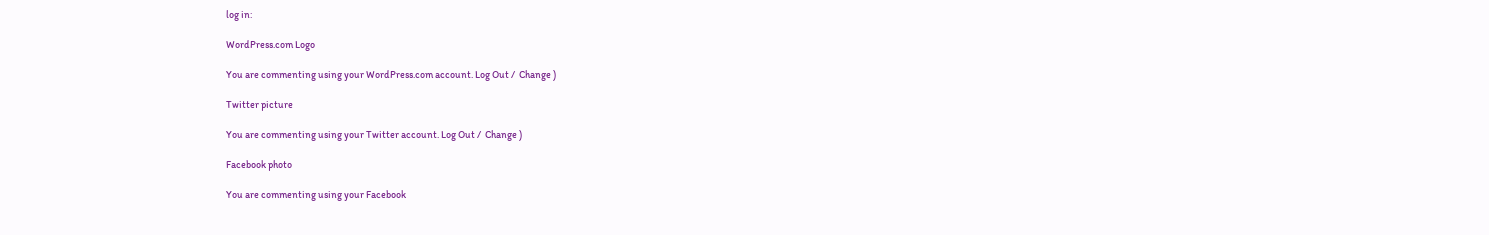log in:

WordPress.com Logo

You are commenting using your WordPress.com account. Log Out /  Change )

Twitter picture

You are commenting using your Twitter account. Log Out /  Change )

Facebook photo

You are commenting using your Facebook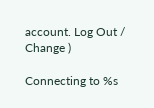account. Log Out /  Change )

Connecting to %s